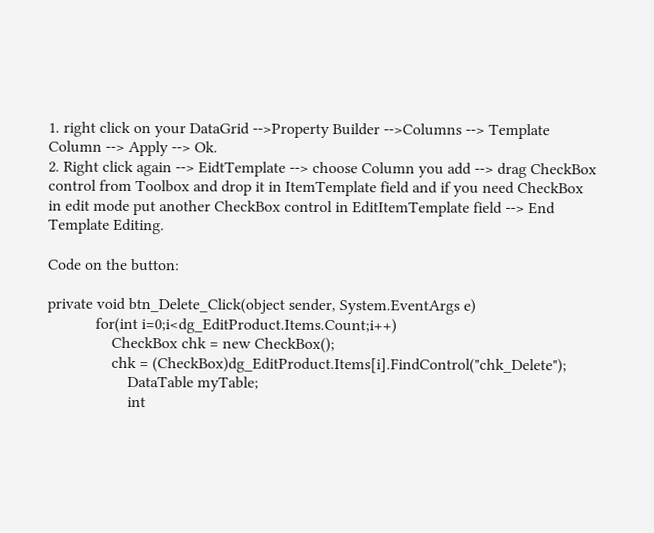1. right click on your DataGrid -->Property Builder -->Columns --> Template Column --> Apply --> Ok.
2. Right click again --> EidtTemplate --> choose Column you add --> drag CheckBox control from Toolbox and drop it in ItemTemplate field and if you need CheckBox in edit mode put another CheckBox control in EditItemTemplate field --> End Template Editing.

Code on the button:

private void btn_Delete_Click(object sender, System.EventArgs e)
            for(int i=0;i<dg_EditProduct.Items.Count;i++)
                CheckBox chk = new CheckBox();
                chk = (CheckBox)dg_EditProduct.Items[i].FindControl("chk_Delete");
                    DataTable myTable;
                    int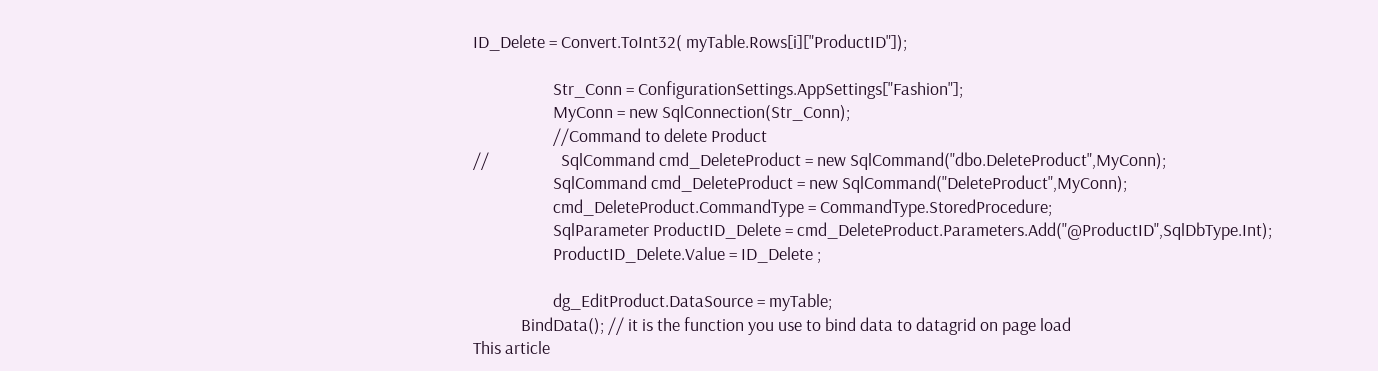ID_Delete = Convert.ToInt32( myTable.Rows[i]["ProductID"]);

                    Str_Conn = ConfigurationSettings.AppSettings["Fashion"];
                    MyConn = new SqlConnection(Str_Conn);
                    //Command to delete Product
//                  SqlCommand cmd_DeleteProduct = new SqlCommand("dbo.DeleteProduct",MyConn);
                    SqlCommand cmd_DeleteProduct = new SqlCommand("DeleteProduct",MyConn);
                    cmd_DeleteProduct.CommandType = CommandType.StoredProcedure;
                    SqlParameter ProductID_Delete = cmd_DeleteProduct.Parameters.Add("@ProductID",SqlDbType.Int);
                    ProductID_Delete.Value = ID_Delete ;

                    dg_EditProduct.DataSource = myTable;
            BindData(); // it is the function you use to bind data to datagrid on page load
This article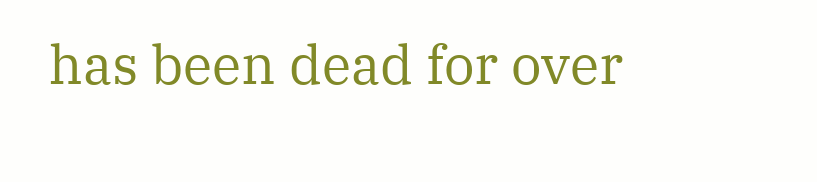has been dead for over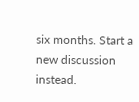six months. Start a new discussion instead.